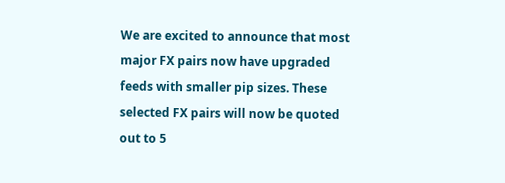We are excited to announce that most major FX pairs now have upgraded feeds with smaller pip sizes. These selected FX pairs will now be quoted out to 5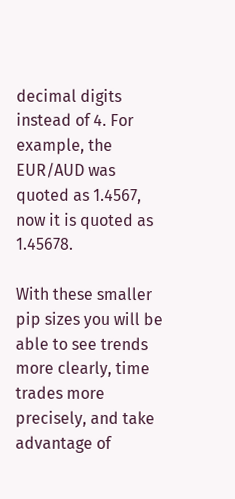decimal digits instead of 4. For example, the EUR/AUD was quoted as 1.4567, now it is quoted as 1.45678.

With these smaller pip sizes you will be able to see trends more clearly, time trades more precisely, and take advantage of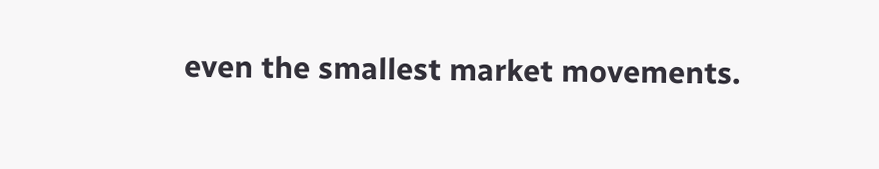even the smallest market movements.